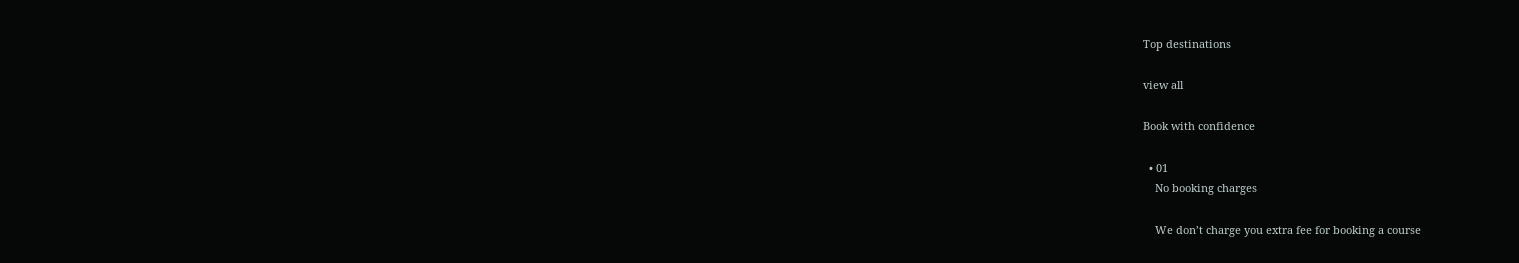Top destinations

view all

Book with confidence

  • 01
    No booking charges

    We don’t charge you extra fee for booking a course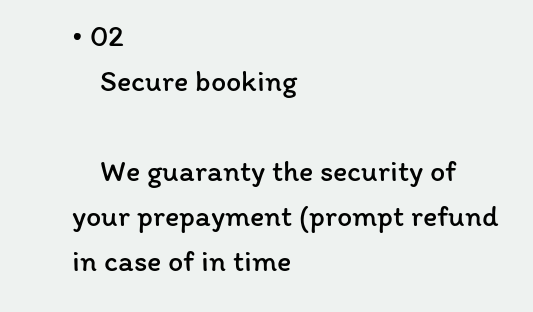• 02
    Secure booking

    We guaranty the security of your prepayment (prompt refund in case of in time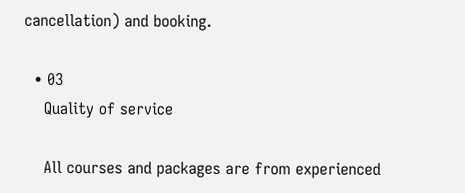cancellation) and booking.

  • 03
    Quality of service

    All courses and packages are from experienced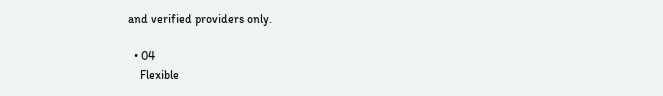and verified providers only.

  • 04
    Flexible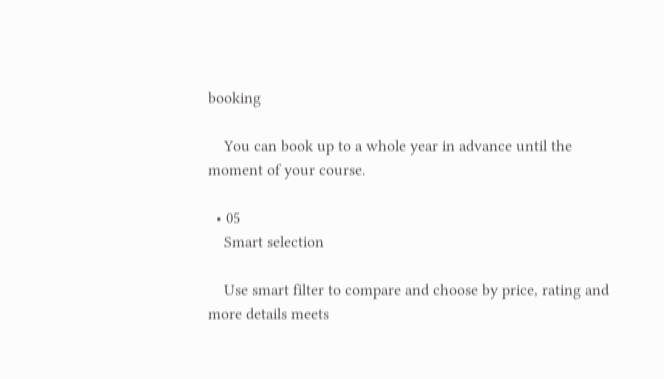booking

    You can book up to a whole year in advance until the moment of your course.

  • 05
    Smart selection

    Use smart filter to compare and choose by price, rating and more details meets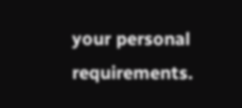your personal requirements.